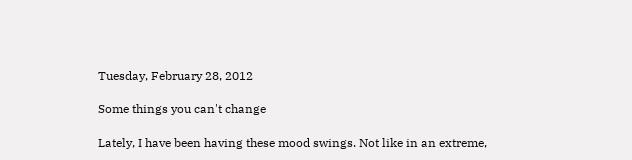Tuesday, February 28, 2012

Some things you can't change

Lately, I have been having these mood swings. Not like in an extreme,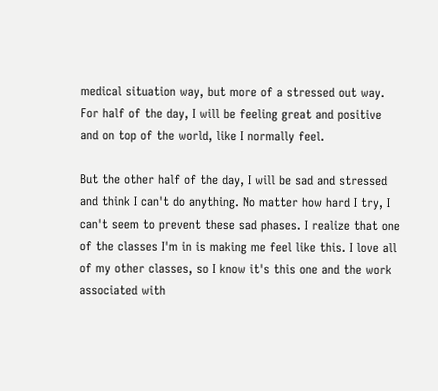medical situation way, but more of a stressed out way. For half of the day, I will be feeling great and positive and on top of the world, like I normally feel.

But the other half of the day, I will be sad and stressed and think I can't do anything. No matter how hard I try, I can't seem to prevent these sad phases. I realize that one of the classes I'm in is making me feel like this. I love all of my other classes, so I know it's this one and the work associated with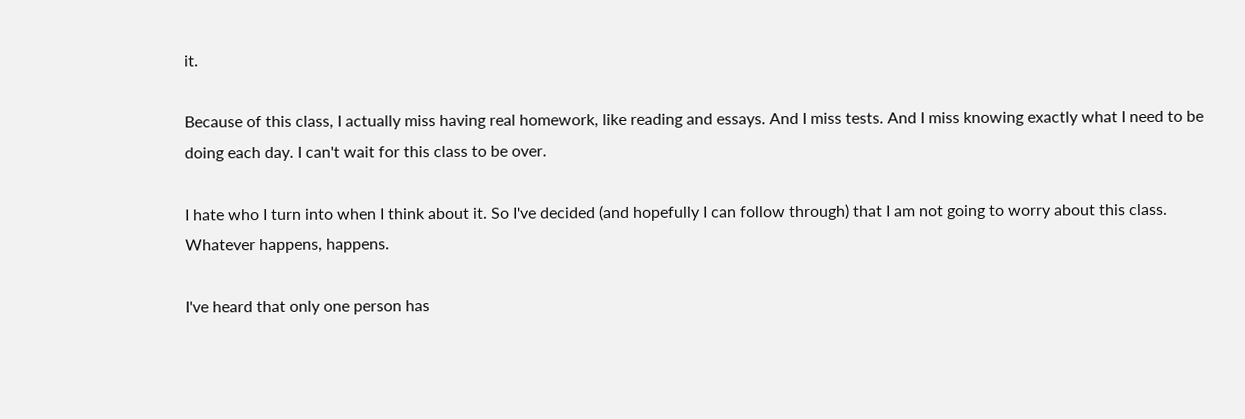it.

Because of this class, I actually miss having real homework, like reading and essays. And I miss tests. And I miss knowing exactly what I need to be doing each day. I can't wait for this class to be over.

I hate who I turn into when I think about it. So I've decided (and hopefully I can follow through) that I am not going to worry about this class. Whatever happens, happens.

I've heard that only one person has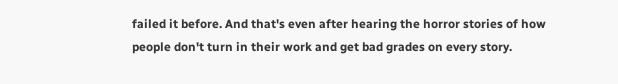failed it before. And that's even after hearing the horror stories of how people don't turn in their work and get bad grades on every story.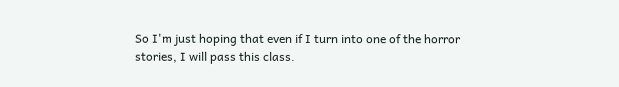So I'm just hoping that even if I turn into one of the horror stories, I will pass this class.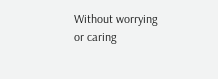Without worrying or caring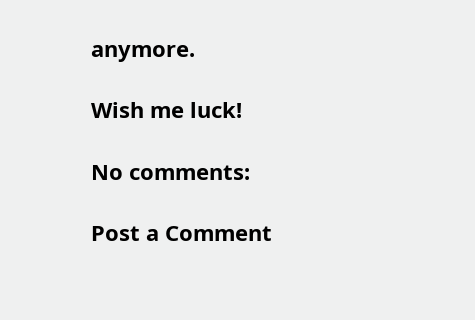anymore.

Wish me luck!

No comments:

Post a Comment